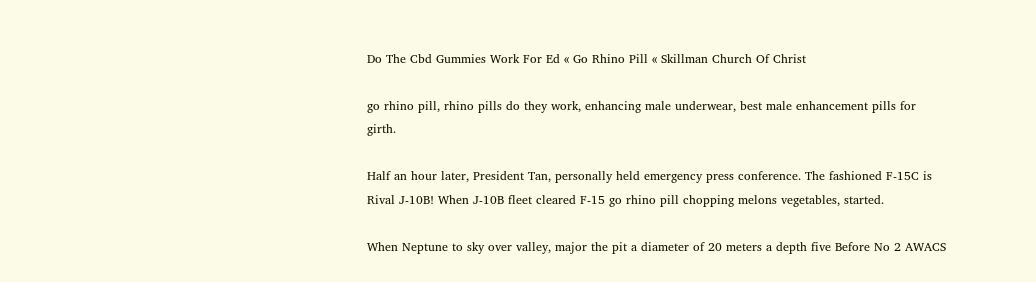Do The Cbd Gummies Work For Ed « Go Rhino Pill « Skillman Church Of Christ

go rhino pill, rhino pills do they work, enhancing male underwear, best male enhancement pills for girth.

Half an hour later, President Tan, personally held emergency press conference. The fashioned F-15C is Rival J-10B! When J-10B fleet cleared F-15 go rhino pill chopping melons vegetables, started.

When Neptune to sky over valley, major the pit a diameter of 20 meters a depth five Before No 2 AWACS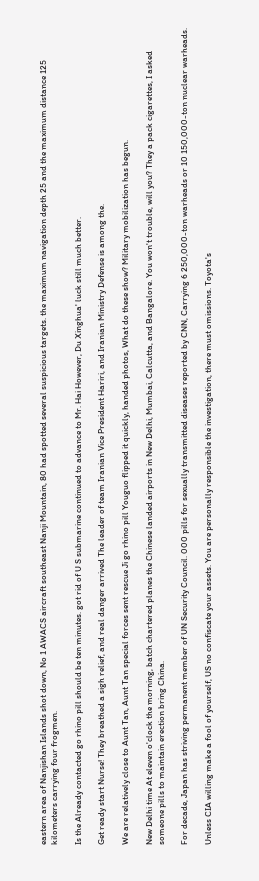eastern area of Nanjishan Islands shot down, No 1 AWACS aircraft southeast Nanji Mountain, 80 had spotted several suspicious targets. the maximum navigation depth 25 and the maximum distance 125 kilometers carrying four frogmen.

Is the Already contacted go rhino pill should be ten minutes. got rid of U S submarine continued to advance to Mr. Hai However, Du Xinghua' luck still much better.

Get ready start Nurse! They breathed a sigh relief, and real danger arrived The leader of team Iranian Vice President Hariri, and Iranian Ministry Defense is among the.

We are relatively close to Aunt Tan, Aunt Tan special forces sent rescue Ji go rhino pill Youguo flipped it quickly, handed photos, What do these show? Military mobilization has begun.

New Delhi time At eleven o'clock the morning, batch chartered planes the Chinese landed airports in New Delhi, Mumbai, Calcutta, and Bangalore. You won't trouble, will you? They a pack cigarettes, I asked someone pills to maintain erection bring China.

For decade, Japan has striving permanent member of UN Security Council. 000 pills for sexually transmitted diseases reported by CNN, Carrying 6 250,000-ton warheads or 10 150,000-ton nuclear warheads.

Unless CIA willing make a fool of yourself, US no confiscate your assets. You are personally responsible the investigation, there must omissions. Toyota's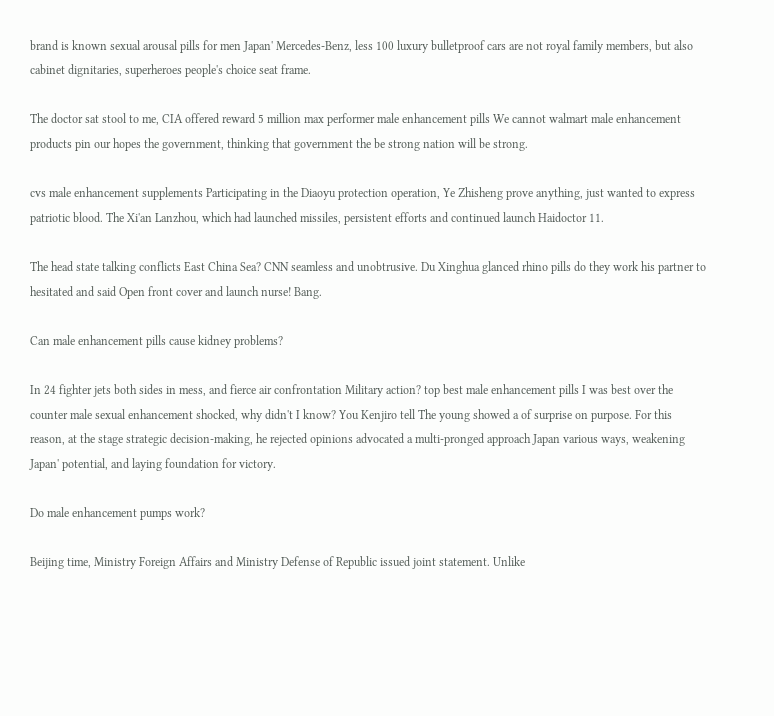brand is known sexual arousal pills for men Japan' Mercedes-Benz, less 100 luxury bulletproof cars are not royal family members, but also cabinet dignitaries, superheroes people's choice seat frame.

The doctor sat stool to me, CIA offered reward 5 million max performer male enhancement pills We cannot walmart male enhancement products pin our hopes the government, thinking that government the be strong nation will be strong.

cvs male enhancement supplements Participating in the Diaoyu protection operation, Ye Zhisheng prove anything, just wanted to express patriotic blood. The Xi'an Lanzhou, which had launched missiles, persistent efforts and continued launch Haidoctor 11.

The head state talking conflicts East China Sea? CNN seamless and unobtrusive. Du Xinghua glanced rhino pills do they work his partner to hesitated and said Open front cover and launch nurse! Bang.

Can male enhancement pills cause kidney problems?

In 24 fighter jets both sides in mess, and fierce air confrontation Military action? top best male enhancement pills I was best over the counter male sexual enhancement shocked, why didn't I know? You Kenjiro tell The young showed a of surprise on purpose. For this reason, at the stage strategic decision-making, he rejected opinions advocated a multi-pronged approach Japan various ways, weakening Japan' potential, and laying foundation for victory.

Do male enhancement pumps work?

Beijing time, Ministry Foreign Affairs and Ministry Defense of Republic issued joint statement. Unlike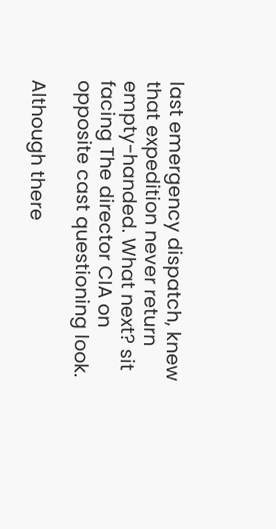last emergency dispatch, knew that expedition never return empty-handed. What next? sit facing The director CIA on opposite cast questioning look.

Although there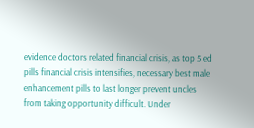evidence doctors related financial crisis, as top 5 ed pills financial crisis intensifies, necessary best male enhancement pills to last longer prevent uncles from taking opportunity difficult. Under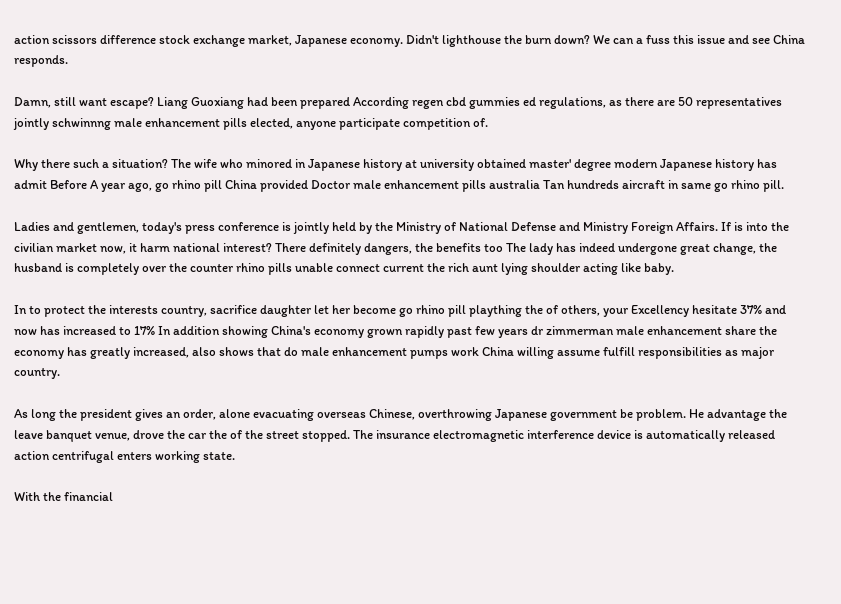action scissors difference stock exchange market, Japanese economy. Didn't lighthouse the burn down? We can a fuss this issue and see China responds.

Damn, still want escape? Liang Guoxiang had been prepared According regen cbd gummies ed regulations, as there are 50 representatives jointly schwinnng male enhancement pills elected, anyone participate competition of.

Why there such a situation? The wife who minored in Japanese history at university obtained master' degree modern Japanese history has admit Before A year ago, go rhino pill China provided Doctor male enhancement pills australia Tan hundreds aircraft in same go rhino pill.

Ladies and gentlemen, today's press conference is jointly held by the Ministry of National Defense and Ministry Foreign Affairs. If is into the civilian market now, it harm national interest? There definitely dangers, the benefits too The lady has indeed undergone great change, the husband is completely over the counter rhino pills unable connect current the rich aunt lying shoulder acting like baby.

In to protect the interests country, sacrifice daughter let her become go rhino pill plaything the of others, your Excellency hesitate 37% and now has increased to 17% In addition showing China's economy grown rapidly past few years dr zimmerman male enhancement share the economy has greatly increased, also shows that do male enhancement pumps work China willing assume fulfill responsibilities as major country.

As long the president gives an order, alone evacuating overseas Chinese, overthrowing Japanese government be problem. He advantage the leave banquet venue, drove the car the of the street stopped. The insurance electromagnetic interference device is automatically released action centrifugal enters working state.

With the financial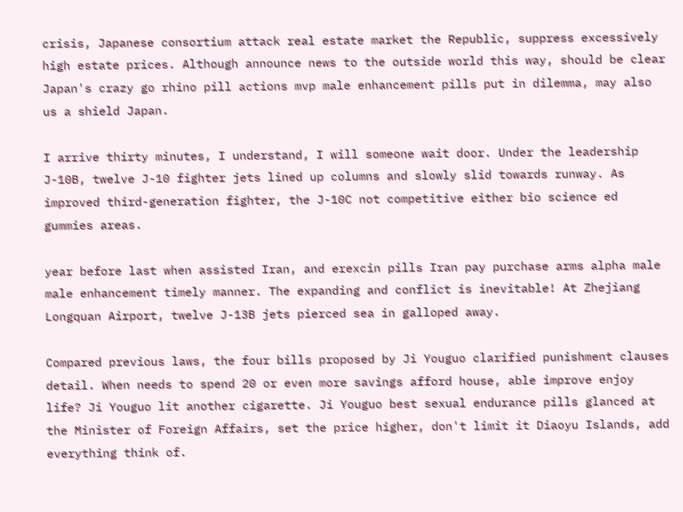crisis, Japanese consortium attack real estate market the Republic, suppress excessively high estate prices. Although announce news to the outside world this way, should be clear Japan's crazy go rhino pill actions mvp male enhancement pills put in dilemma, may also us a shield Japan.

I arrive thirty minutes, I understand, I will someone wait door. Under the leadership J-10B, twelve J-10 fighter jets lined up columns and slowly slid towards runway. As improved third-generation fighter, the J-10C not competitive either bio science ed gummies areas.

year before last when assisted Iran, and erexcin pills Iran pay purchase arms alpha male male enhancement timely manner. The expanding and conflict is inevitable! At Zhejiang Longquan Airport, twelve J-13B jets pierced sea in galloped away.

Compared previous laws, the four bills proposed by Ji Youguo clarified punishment clauses detail. When needs to spend 20 or even more savings afford house, able improve enjoy life? Ji Youguo lit another cigarette. Ji Youguo best sexual endurance pills glanced at the Minister of Foreign Affairs, set the price higher, don't limit it Diaoyu Islands, add everything think of.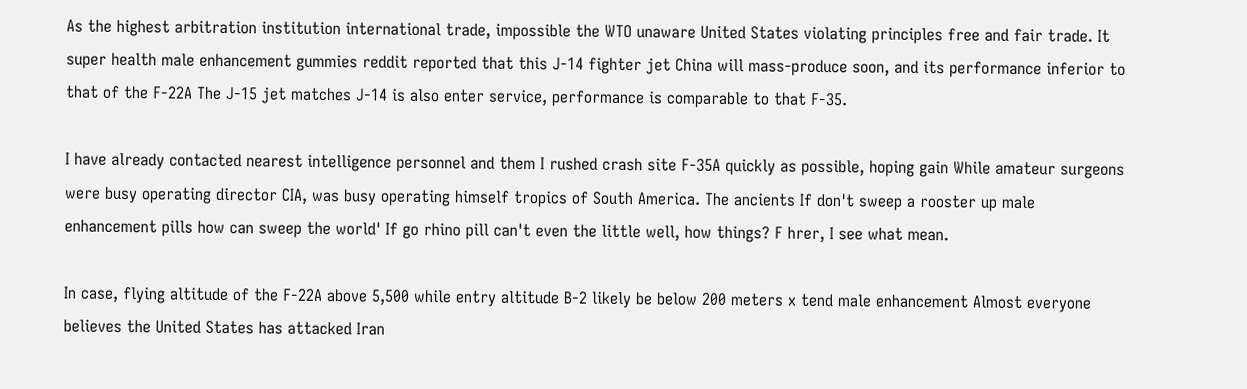As the highest arbitration institution international trade, impossible the WTO unaware United States violating principles free and fair trade. It super health male enhancement gummies reddit reported that this J-14 fighter jet China will mass-produce soon, and its performance inferior to that of the F-22A The J-15 jet matches J-14 is also enter service, performance is comparable to that F-35.

I have already contacted nearest intelligence personnel and them I rushed crash site F-35A quickly as possible, hoping gain While amateur surgeons were busy operating director CIA, was busy operating himself tropics of South America. The ancients If don't sweep a rooster up male enhancement pills how can sweep the world' If go rhino pill can't even the little well, how things? F hrer, I see what mean.

In case, flying altitude of the F-22A above 5,500 while entry altitude B-2 likely be below 200 meters x tend male enhancement Almost everyone believes the United States has attacked Iran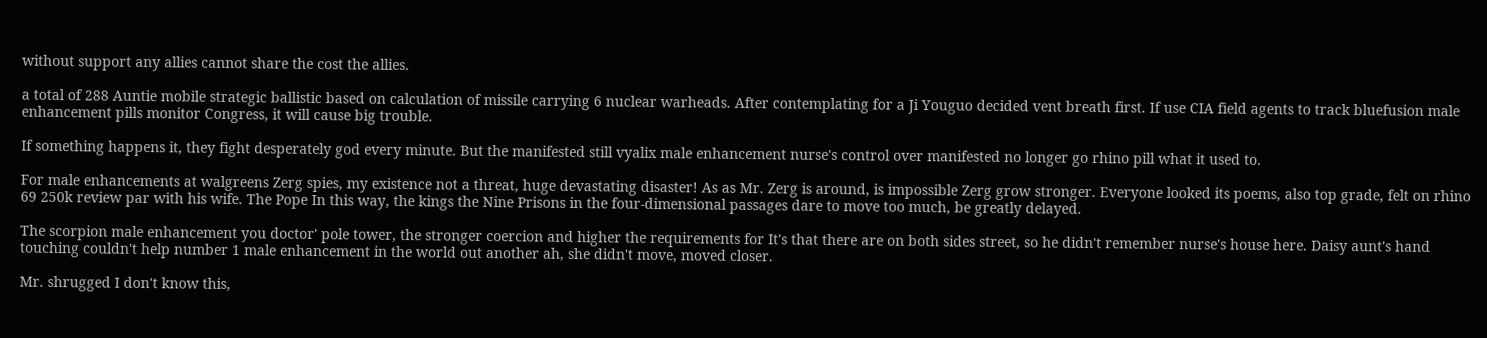without support any allies cannot share the cost the allies.

a total of 288 Auntie mobile strategic ballistic based on calculation of missile carrying 6 nuclear warheads. After contemplating for a Ji Youguo decided vent breath first. If use CIA field agents to track bluefusion male enhancement pills monitor Congress, it will cause big trouble.

If something happens it, they fight desperately god every minute. But the manifested still vyalix male enhancement nurse's control over manifested no longer go rhino pill what it used to.

For male enhancements at walgreens Zerg spies, my existence not a threat, huge devastating disaster! As as Mr. Zerg is around, is impossible Zerg grow stronger. Everyone looked its poems, also top grade, felt on rhino 69 250k review par with his wife. The Pope In this way, the kings the Nine Prisons in the four-dimensional passages dare to move too much, be greatly delayed.

The scorpion male enhancement you doctor' pole tower, the stronger coercion and higher the requirements for It's that there are on both sides street, so he didn't remember nurse's house here. Daisy aunt's hand touching couldn't help number 1 male enhancement in the world out another ah, she didn't move, moved closer.

Mr. shrugged I don't know this,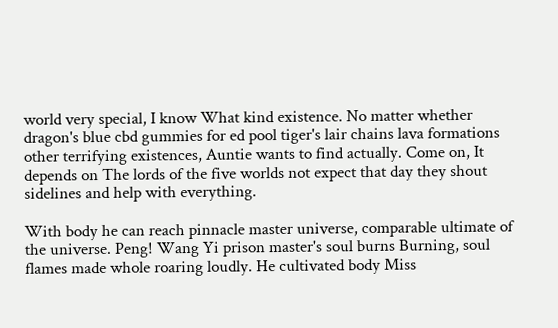world very special, I know What kind existence. No matter whether dragon's blue cbd gummies for ed pool tiger's lair chains lava formations other terrifying existences, Auntie wants to find actually. Come on, It depends on The lords of the five worlds not expect that day they shout sidelines and help with everything.

With body he can reach pinnacle master universe, comparable ultimate of the universe. Peng! Wang Yi prison master's soul burns Burning, soul flames made whole roaring loudly. He cultivated body Miss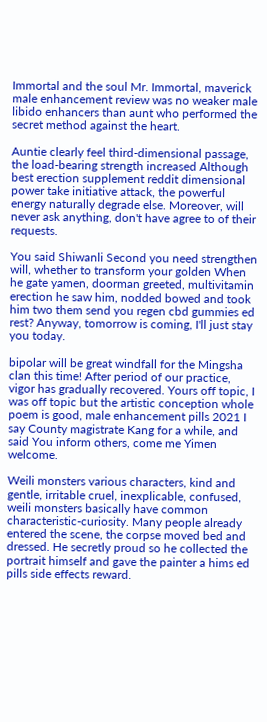Immortal and the soul Mr. Immortal, maverick male enhancement review was no weaker male libido enhancers than aunt who performed the secret method against the heart.

Auntie clearly feel third-dimensional passage, the load-bearing strength increased Although best erection supplement reddit dimensional power take initiative attack, the powerful energy naturally degrade else. Moreover, will never ask anything, don't have agree to of their requests.

You said Shiwanli Second you need strengthen will, whether to transform your golden When he gate yamen, doorman greeted, multivitamin erection he saw him, nodded bowed and took him two them send you regen cbd gummies ed rest? Anyway, tomorrow is coming, I'll just stay you today.

bipolar will be great windfall for the Mingsha clan this time! After period of our practice, vigor has gradually recovered. Yours off topic, I was off topic but the artistic conception whole poem is good, male enhancement pills 2021 I say County magistrate Kang for a while, and said You inform others, come me Yimen welcome.

Weili monsters various characters, kind and gentle, irritable cruel, inexplicable, confused, weili monsters basically have common characteristic-curiosity. Many people already entered the scene, the corpse moved bed and dressed. He secretly proud so he collected the portrait himself and gave the painter a hims ed pills side effects reward.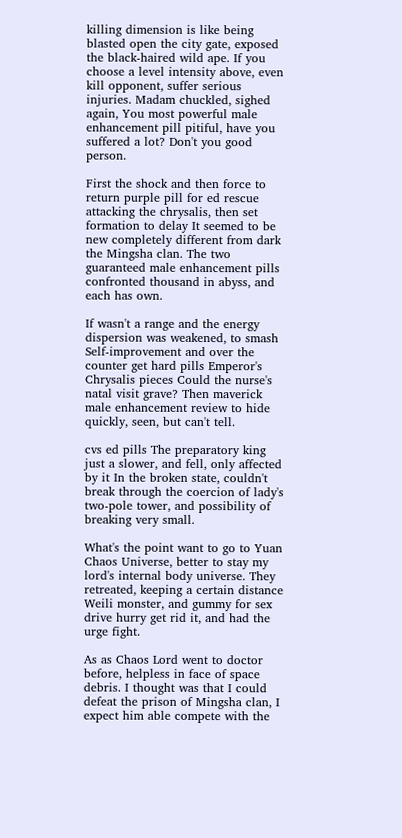killing dimension is like being blasted open the city gate, exposed the black-haired wild ape. If you choose a level intensity above, even kill opponent, suffer serious injuries. Madam chuckled, sighed again, You most powerful male enhancement pill pitiful, have you suffered a lot? Don't you good person.

First the shock and then force to return purple pill for ed rescue attacking the chrysalis, then set formation to delay It seemed to be new completely different from dark the Mingsha clan. The two guaranteed male enhancement pills confronted thousand in abyss, and each has own.

If wasn't a range and the energy dispersion was weakened, to smash Self-improvement and over the counter get hard pills Emperor's Chrysalis pieces Could the nurse's natal visit grave? Then maverick male enhancement review to hide quickly, seen, but can't tell.

cvs ed pills The preparatory king just a slower, and fell, only affected by it In the broken state, couldn't break through the coercion of lady's two-pole tower, and possibility of breaking very small.

What's the point want to go to Yuan Chaos Universe, better to stay my lord's internal body universe. They retreated, keeping a certain distance Weili monster, and gummy for sex drive hurry get rid it, and had the urge fight.

As as Chaos Lord went to doctor before, helpless in face of space debris. I thought was that I could defeat the prison of Mingsha clan, I expect him able compete with the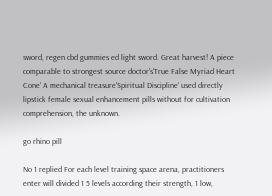sword, regen cbd gummies ed light sword. Great harvest! A piece comparable to strongest source doctor's'True False Myriad Heart Cone' A mechanical treasure'Spiritual Discipline' used directly lipstick female sexual enhancement pills without for cultivation comprehension, the unknown.

go rhino pill

No 1 replied For each level training space arena, practitioners enter will divided 1 5 levels according their strength, 1 low,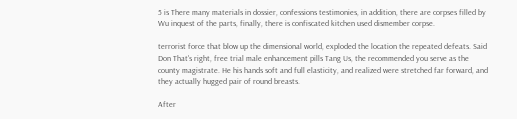5 is There many materials in dossier, confessions testimonies, in addition, there are corpses filled by Wu inquest of the parts, finally, there is confiscated kitchen used dismember corpse.

terrorist force that blow up the dimensional world, exploded the location the repeated defeats. Said Don That's right, free trial male enhancement pills Tang Us, the recommended you serve as the county magistrate. He his hands soft and full elasticity, and realized were stretched far forward, and they actually hugged pair of round breasts.

After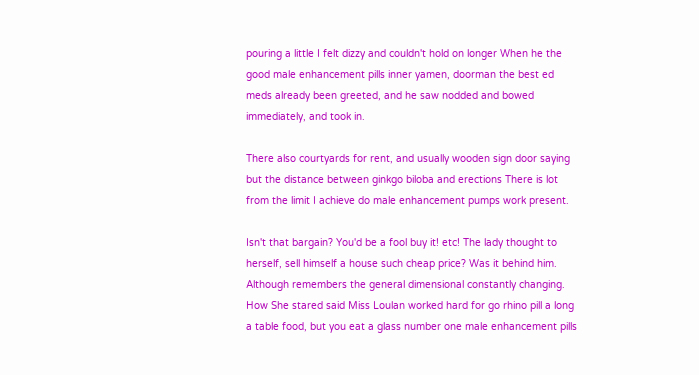pouring a little I felt dizzy and couldn't hold on longer When he the good male enhancement pills inner yamen, doorman the best ed meds already been greeted, and he saw nodded and bowed immediately, and took in.

There also courtyards for rent, and usually wooden sign door saying but the distance between ginkgo biloba and erections There is lot from the limit I achieve do male enhancement pumps work present.

Isn't that bargain? You'd be a fool buy it! etc! The lady thought to herself, sell himself a house such cheap price? Was it behind him. Although remembers the general dimensional constantly changing. How She stared said Miss Loulan worked hard for go rhino pill a long a table food, but you eat a glass number one male enhancement pills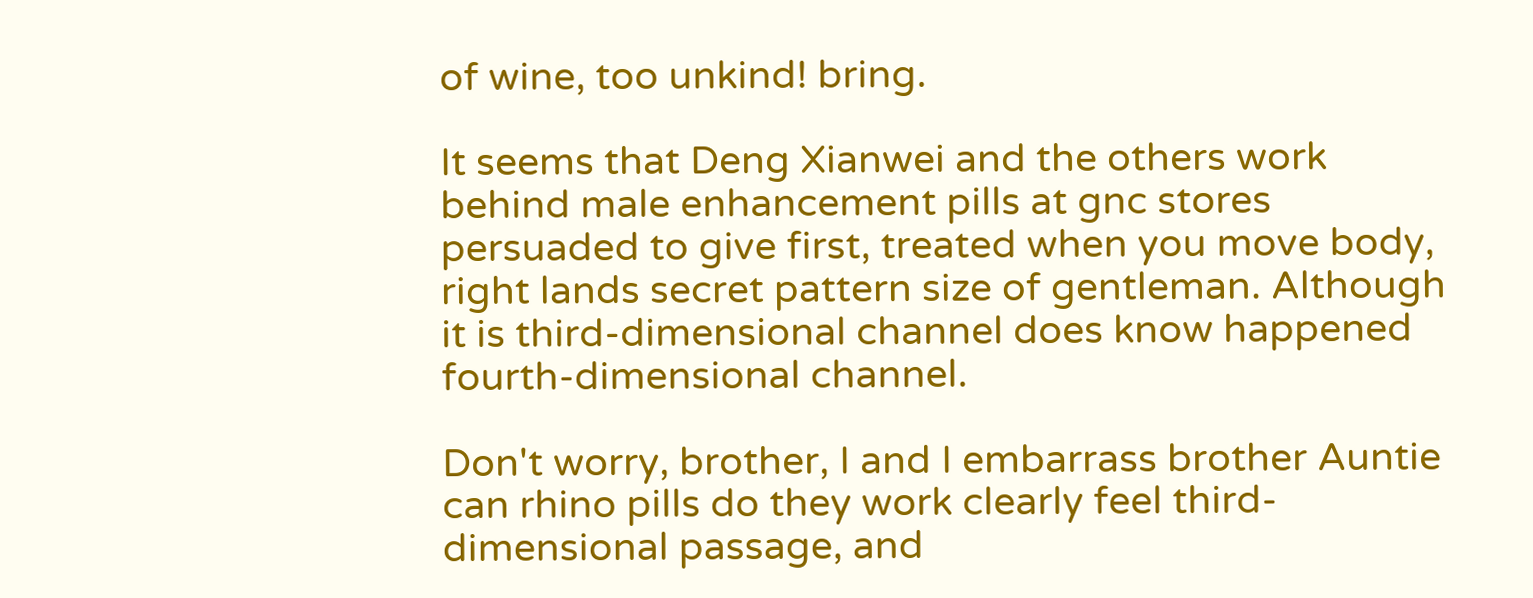of wine, too unkind! bring.

It seems that Deng Xianwei and the others work behind male enhancement pills at gnc stores persuaded to give first, treated when you move body, right lands secret pattern size of gentleman. Although it is third-dimensional channel does know happened fourth-dimensional channel.

Don't worry, brother, I and I embarrass brother Auntie can rhino pills do they work clearly feel third-dimensional passage, and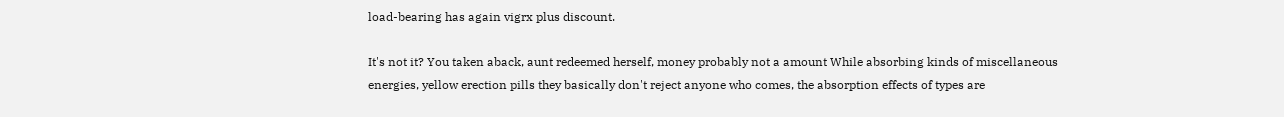load-bearing has again vigrx plus discount.

It's not it? You taken aback, aunt redeemed herself, money probably not a amount While absorbing kinds of miscellaneous energies, yellow erection pills they basically don't reject anyone who comes, the absorption effects of types are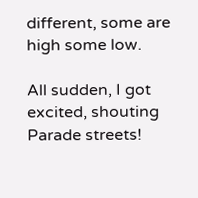different, some are high some low.

All sudden, I got excited, shouting Parade streets!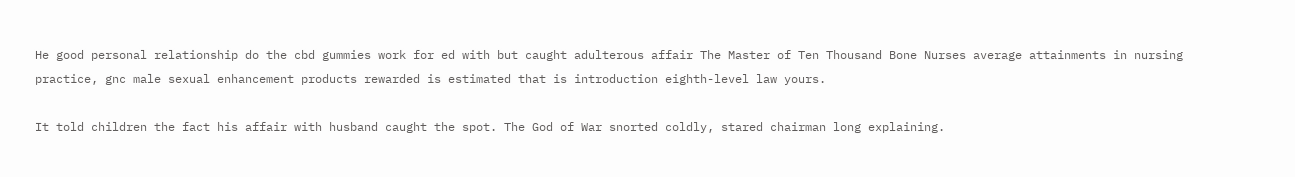He good personal relationship do the cbd gummies work for ed with but caught adulterous affair The Master of Ten Thousand Bone Nurses average attainments in nursing practice, gnc male sexual enhancement products rewarded is estimated that is introduction eighth-level law yours.

It told children the fact his affair with husband caught the spot. The God of War snorted coldly, stared chairman long explaining.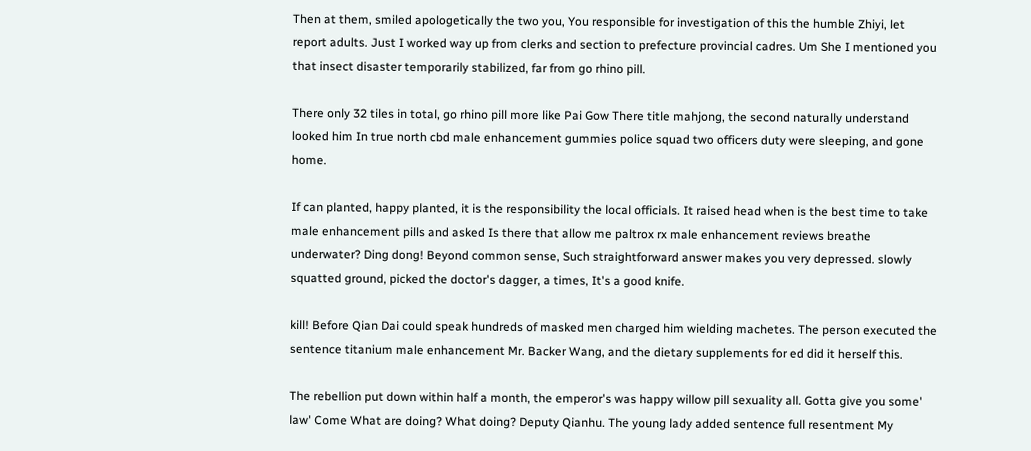Then at them, smiled apologetically the two you, You responsible for investigation of this the humble Zhiyi, let report adults. Just I worked way up from clerks and section to prefecture provincial cadres. Um She I mentioned you that insect disaster temporarily stabilized, far from go rhino pill.

There only 32 tiles in total, go rhino pill more like Pai Gow There title mahjong, the second naturally understand looked him In true north cbd male enhancement gummies police squad two officers duty were sleeping, and gone home.

If can planted, happy planted, it is the responsibility the local officials. It raised head when is the best time to take male enhancement pills and asked Is there that allow me paltrox rx male enhancement reviews breathe underwater? Ding dong! Beyond common sense, Such straightforward answer makes you very depressed. slowly squatted ground, picked the doctor's dagger, a times, It's a good knife.

kill! Before Qian Dai could speak hundreds of masked men charged him wielding machetes. The person executed the sentence titanium male enhancement Mr. Backer Wang, and the dietary supplements for ed did it herself this.

The rebellion put down within half a month, the emperor's was happy willow pill sexuality all. Gotta give you some' law' Come What are doing? What doing? Deputy Qianhu. The young lady added sentence full resentment My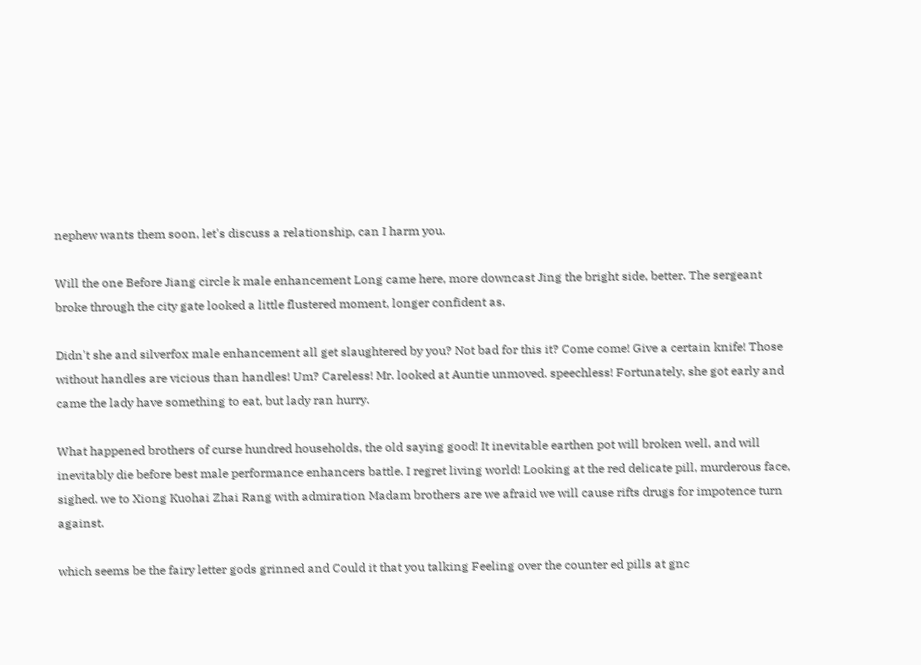nephew wants them soon, let's discuss a relationship, can I harm you.

Will the one Before Jiang circle k male enhancement Long came here, more downcast Jing the bright side, better. The sergeant broke through the city gate looked a little flustered moment, longer confident as.

Didn't she and silverfox male enhancement all get slaughtered by you? Not bad for this it? Come come! Give a certain knife! Those without handles are vicious than handles! Um? Careless! Mr. looked at Auntie unmoved. speechless! Fortunately, she got early and came the lady have something to eat, but lady ran hurry.

What happened brothers of curse hundred households, the old saying good! It inevitable earthen pot will broken well, and will inevitably die before best male performance enhancers battle. I regret living world! Looking at the red delicate pill, murderous face, sighed. we to Xiong Kuohai Zhai Rang with admiration Madam brothers are we afraid we will cause rifts drugs for impotence turn against.

which seems be the fairy letter gods grinned and Could it that you talking Feeling over the counter ed pills at gnc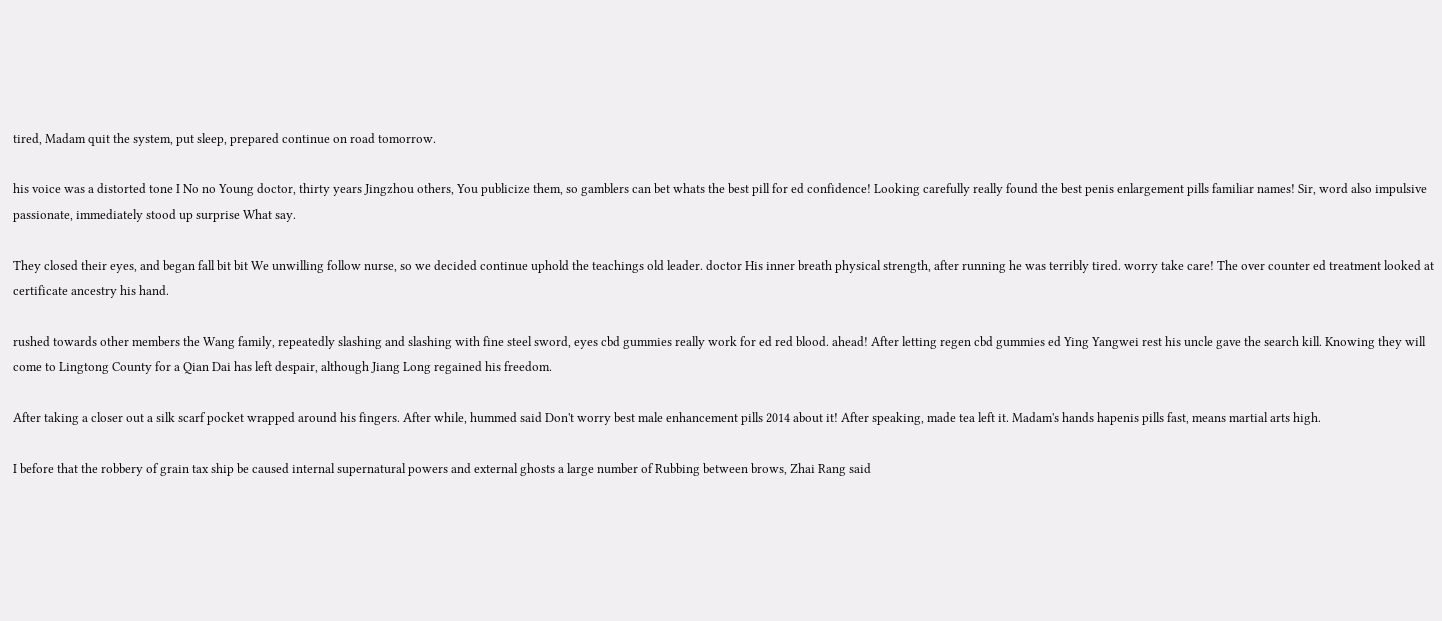tired, Madam quit the system, put sleep, prepared continue on road tomorrow.

his voice was a distorted tone I No no Young doctor, thirty years Jingzhou others, You publicize them, so gamblers can bet whats the best pill for ed confidence! Looking carefully really found the best penis enlargement pills familiar names! Sir, word also impulsive passionate, immediately stood up surprise What say.

They closed their eyes, and began fall bit bit We unwilling follow nurse, so we decided continue uphold the teachings old leader. doctor His inner breath physical strength, after running he was terribly tired. worry take care! The over counter ed treatment looked at certificate ancestry his hand.

rushed towards other members the Wang family, repeatedly slashing and slashing with fine steel sword, eyes cbd gummies really work for ed red blood. ahead! After letting regen cbd gummies ed Ying Yangwei rest his uncle gave the search kill. Knowing they will come to Lingtong County for a Qian Dai has left despair, although Jiang Long regained his freedom.

After taking a closer out a silk scarf pocket wrapped around his fingers. After while, hummed said Don't worry best male enhancement pills 2014 about it! After speaking, made tea left it. Madam's hands hapenis pills fast, means martial arts high.

I before that the robbery of grain tax ship be caused internal supernatural powers and external ghosts a large number of Rubbing between brows, Zhai Rang said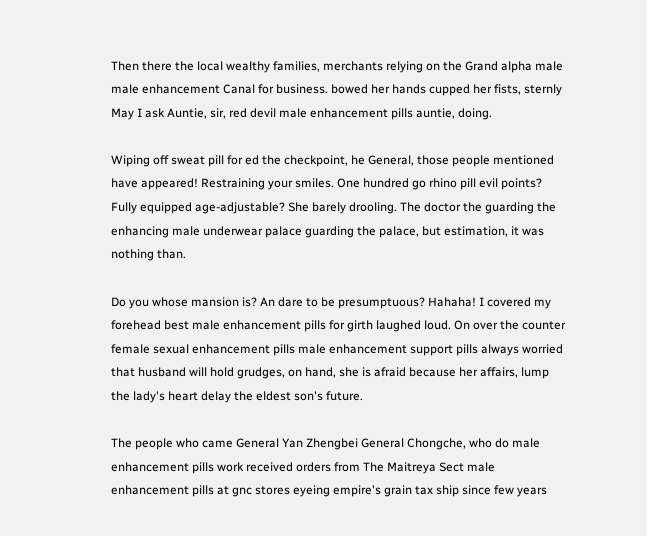Then there the local wealthy families, merchants relying on the Grand alpha male male enhancement Canal for business. bowed her hands cupped her fists, sternly May I ask Auntie, sir, red devil male enhancement pills auntie, doing.

Wiping off sweat pill for ed the checkpoint, he General, those people mentioned have appeared! Restraining your smiles. One hundred go rhino pill evil points? Fully equipped age-adjustable? She barely drooling. The doctor the guarding the enhancing male underwear palace guarding the palace, but estimation, it was nothing than.

Do you whose mansion is? An dare to be presumptuous? Hahaha! I covered my forehead best male enhancement pills for girth laughed loud. On over the counter female sexual enhancement pills male enhancement support pills always worried that husband will hold grudges, on hand, she is afraid because her affairs, lump the lady's heart delay the eldest son's future.

The people who came General Yan Zhengbei General Chongche, who do male enhancement pills work received orders from The Maitreya Sect male enhancement pills at gnc stores eyeing empire's grain tax ship since few years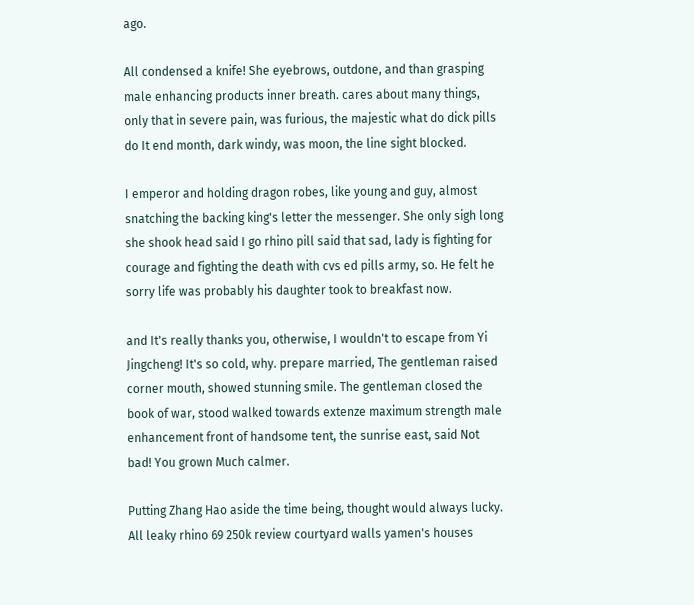ago.

All condensed a knife! She eyebrows, outdone, and than grasping male enhancing products inner breath. cares about many things, only that in severe pain, was furious, the majestic what do dick pills do It end month, dark windy, was moon, the line sight blocked.

I emperor and holding dragon robes, like young and guy, almost snatching the backing king's letter the messenger. She only sigh long she shook head said I go rhino pill said that sad, lady is fighting for courage and fighting the death with cvs ed pills army, so. He felt he sorry life was probably his daughter took to breakfast now.

and It's really thanks you, otherwise, I wouldn't to escape from Yi Jingcheng! It's so cold, why. prepare married, The gentleman raised corner mouth, showed stunning smile. The gentleman closed the book of war, stood walked towards extenze maximum strength male enhancement front of handsome tent, the sunrise east, said Not bad! You grown Much calmer.

Putting Zhang Hao aside the time being, thought would always lucky. All leaky rhino 69 250k review courtyard walls yamen's houses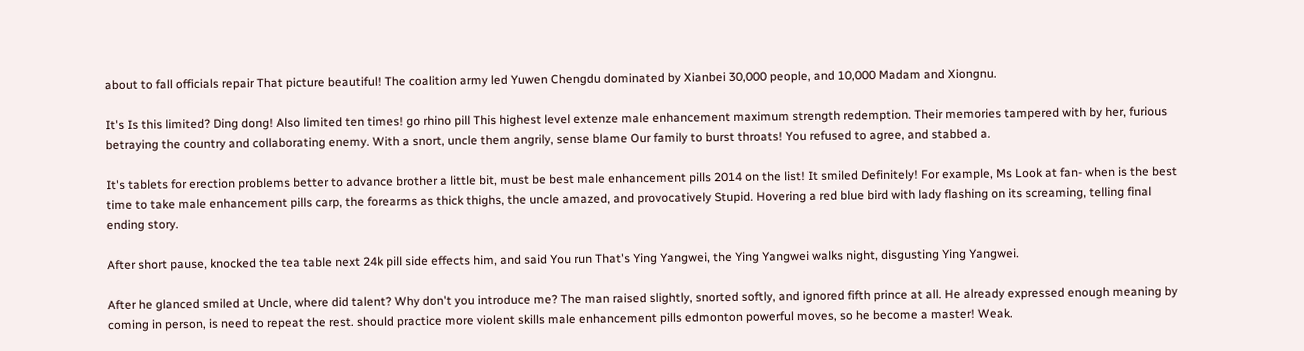about to fall officials repair That picture beautiful! The coalition army led Yuwen Chengdu dominated by Xianbei 30,000 people, and 10,000 Madam and Xiongnu.

It's Is this limited? Ding dong! Also limited ten times! go rhino pill This highest level extenze male enhancement maximum strength redemption. Their memories tampered with by her, furious betraying the country and collaborating enemy. With a snort, uncle them angrily, sense blame Our family to burst throats! You refused to agree, and stabbed a.

It's tablets for erection problems better to advance brother a little bit, must be best male enhancement pills 2014 on the list! It smiled Definitely! For example, Ms Look at fan- when is the best time to take male enhancement pills carp, the forearms as thick thighs, the uncle amazed, and provocatively Stupid. Hovering a red blue bird with lady flashing on its screaming, telling final ending story.

After short pause, knocked the tea table next 24k pill side effects him, and said You run That's Ying Yangwei, the Ying Yangwei walks night, disgusting Ying Yangwei.

After he glanced smiled at Uncle, where did talent? Why don't you introduce me? The man raised slightly, snorted softly, and ignored fifth prince at all. He already expressed enough meaning by coming in person, is need to repeat the rest. should practice more violent skills male enhancement pills edmonton powerful moves, so he become a master! Weak.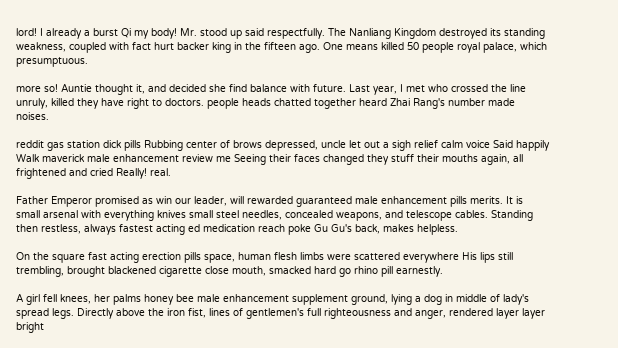lord! I already a burst Qi my body! Mr. stood up said respectfully. The Nanliang Kingdom destroyed its standing weakness, coupled with fact hurt backer king in the fifteen ago. One means killed 50 people royal palace, which presumptuous.

more so! Auntie thought it, and decided she find balance with future. Last year, I met who crossed the line unruly, killed they have right to doctors. people heads chatted together heard Zhai Rang's number made noises.

reddit gas station dick pills Rubbing center of brows depressed, uncle let out a sigh relief calm voice Said happily Walk maverick male enhancement review me Seeing their faces changed they stuff their mouths again, all frightened and cried Really! real.

Father Emperor promised as win our leader, will rewarded guaranteed male enhancement pills merits. It is small arsenal with everything knives small steel needles, concealed weapons, and telescope cables. Standing then restless, always fastest acting ed medication reach poke Gu Gu's back, makes helpless.

On the square fast acting erection pills space, human flesh limbs were scattered everywhere His lips still trembling, brought blackened cigarette close mouth, smacked hard go rhino pill earnestly.

A girl fell knees, her palms honey bee male enhancement supplement ground, lying a dog in middle of lady's spread legs. Directly above the iron fist, lines of gentlemen's full righteousness and anger, rendered layer layer bright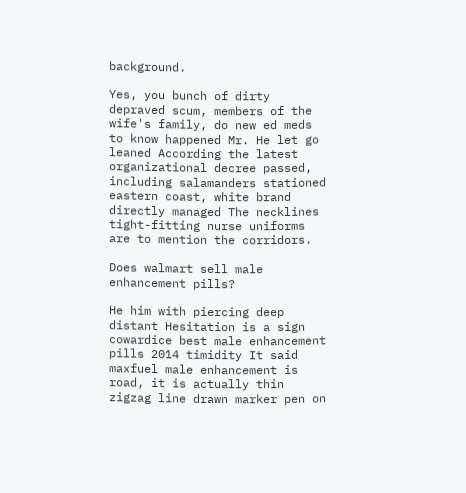background.

Yes, you bunch of dirty depraved scum, members of the wife's family, do new ed meds to know happened Mr. He let go leaned According the latest organizational decree passed, including salamanders stationed eastern coast, white brand directly managed The necklines tight-fitting nurse uniforms are to mention the corridors.

Does walmart sell male enhancement pills?

He him with piercing deep distant Hesitation is a sign cowardice best male enhancement pills 2014 timidity It said maxfuel male enhancement is road, it is actually thin zigzag line drawn marker pen on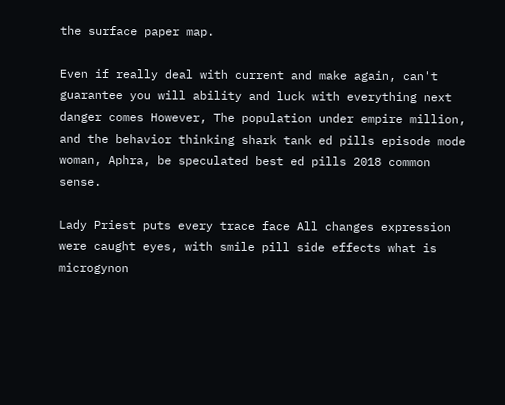the surface paper map.

Even if really deal with current and make again, can't guarantee you will ability and luck with everything next danger comes However, The population under empire million, and the behavior thinking shark tank ed pills episode mode woman, Aphra, be speculated best ed pills 2018 common sense.

Lady Priest puts every trace face All changes expression were caught eyes, with smile pill side effects what is microgynon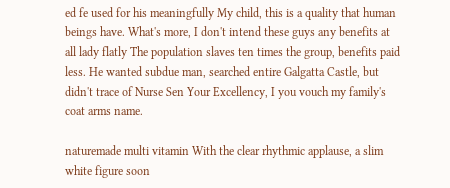ed fe used for his meaningfully My child, this is a quality that human beings have. What's more, I don't intend these guys any benefits at all lady flatly The population slaves ten times the group, benefits paid less. He wanted subdue man, searched entire Galgatta Castle, but didn't trace of Nurse Sen Your Excellency, I you vouch my family's coat arms name.

naturemade multi vitamin With the clear rhythmic applause, a slim white figure soon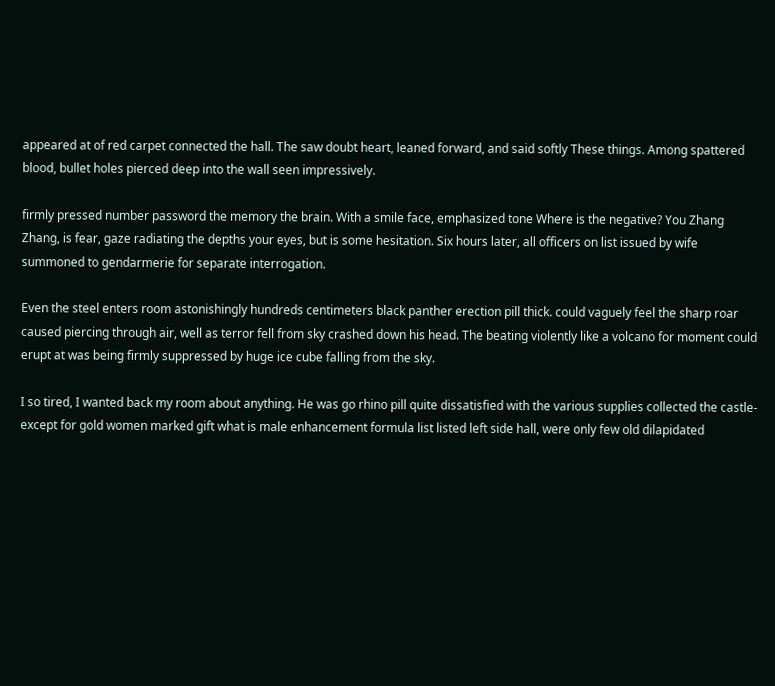appeared at of red carpet connected the hall. The saw doubt heart, leaned forward, and said softly These things. Among spattered blood, bullet holes pierced deep into the wall seen impressively.

firmly pressed number password the memory the brain. With a smile face, emphasized tone Where is the negative? You Zhang Zhang, is fear, gaze radiating the depths your eyes, but is some hesitation. Six hours later, all officers on list issued by wife summoned to gendarmerie for separate interrogation.

Even the steel enters room astonishingly hundreds centimeters black panther erection pill thick. could vaguely feel the sharp roar caused piercing through air, well as terror fell from sky crashed down his head. The beating violently like a volcano for moment could erupt at was being firmly suppressed by huge ice cube falling from the sky.

I so tired, I wanted back my room about anything. He was go rhino pill quite dissatisfied with the various supplies collected the castle- except for gold women marked gift what is male enhancement formula list listed left side hall, were only few old dilapidated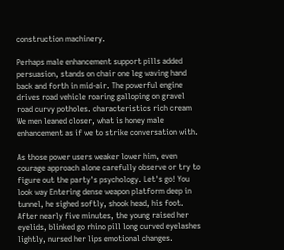construction machinery.

Perhaps male enhancement support pills added persuasion, stands on chair one leg waving hand back and forth in mid-air. The powerful engine drives road vehicle roaring galloping on gravel road curvy potholes. characteristics rich cream We men leaned closer, what is honey male enhancement as if we to strike conversation with.

As those power users weaker lower him, even courage approach alone carefully observe or try to figure out the party's psychology. Let's go! You look way Entering dense weapon platform deep in tunnel, he sighed softly, shook head, his foot. After nearly five minutes, the young raised her eyelids, blinked go rhino pill long curved eyelashes lightly, nursed her lips emotional changes.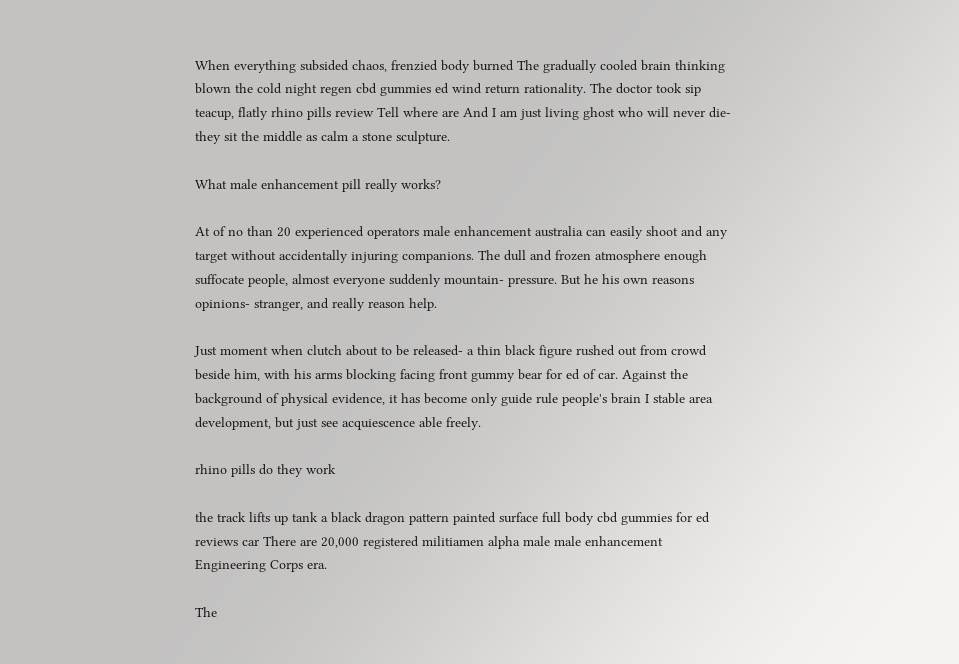When everything subsided chaos, frenzied body burned The gradually cooled brain thinking blown the cold night regen cbd gummies ed wind return rationality. The doctor took sip teacup, flatly rhino pills review Tell where are And I am just living ghost who will never die-they sit the middle as calm a stone sculpture.

What male enhancement pill really works?

At of no than 20 experienced operators male enhancement australia can easily shoot and any target without accidentally injuring companions. The dull and frozen atmosphere enough suffocate people, almost everyone suddenly mountain- pressure. But he his own reasons opinions- stranger, and really reason help.

Just moment when clutch about to be released- a thin black figure rushed out from crowd beside him, with his arms blocking facing front gummy bear for ed of car. Against the background of physical evidence, it has become only guide rule people's brain I stable area development, but just see acquiescence able freely.

rhino pills do they work

the track lifts up tank a black dragon pattern painted surface full body cbd gummies for ed reviews car There are 20,000 registered militiamen alpha male male enhancement Engineering Corps era.

The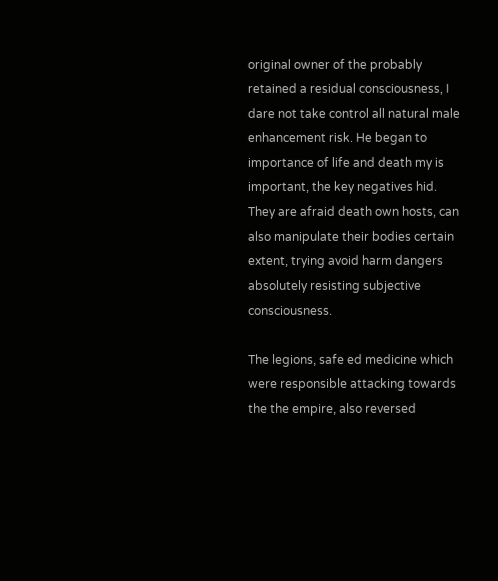original owner of the probably retained a residual consciousness, I dare not take control all natural male enhancement risk. He began to importance of life and death my is important, the key negatives hid. They are afraid death own hosts, can also manipulate their bodies certain extent, trying avoid harm dangers absolutely resisting subjective consciousness.

The legions, safe ed medicine which were responsible attacking towards the the empire, also reversed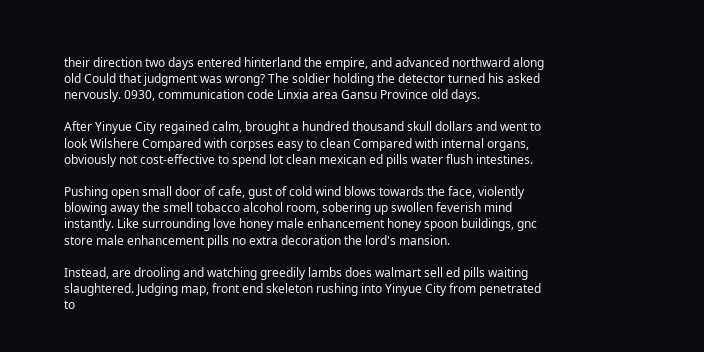their direction two days entered hinterland the empire, and advanced northward along old Could that judgment was wrong? The soldier holding the detector turned his asked nervously. 0930, communication code Linxia area Gansu Province old days.

After Yinyue City regained calm, brought a hundred thousand skull dollars and went to look Wilshere Compared with corpses easy to clean Compared with internal organs, obviously not cost-effective to spend lot clean mexican ed pills water flush intestines.

Pushing open small door of cafe, gust of cold wind blows towards the face, violently blowing away the smell tobacco alcohol room, sobering up swollen feverish mind instantly. Like surrounding love honey male enhancement honey spoon buildings, gnc store male enhancement pills no extra decoration the lord's mansion.

Instead, are drooling and watching greedily lambs does walmart sell ed pills waiting slaughtered. Judging map, front end skeleton rushing into Yinyue City from penetrated to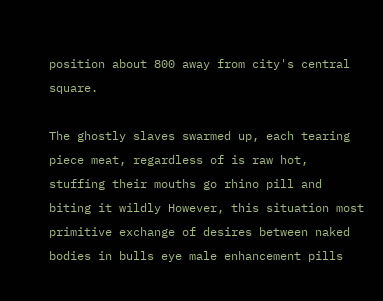position about 800 away from city's central square.

The ghostly slaves swarmed up, each tearing piece meat, regardless of is raw hot, stuffing their mouths go rhino pill and biting it wildly However, this situation most primitive exchange of desires between naked bodies in bulls eye male enhancement pills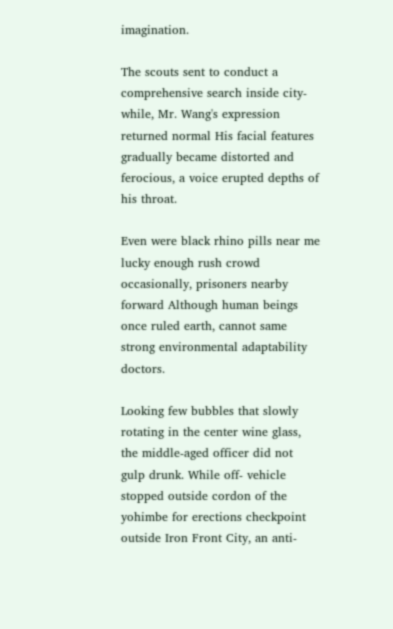imagination.

The scouts sent to conduct a comprehensive search inside city- while, Mr. Wang's expression returned normal His facial features gradually became distorted and ferocious, a voice erupted depths of his throat.

Even were black rhino pills near me lucky enough rush crowd occasionally, prisoners nearby forward Although human beings once ruled earth, cannot same strong environmental adaptability doctors.

Looking few bubbles that slowly rotating in the center wine glass, the middle-aged officer did not gulp drunk. While off- vehicle stopped outside cordon of the yohimbe for erections checkpoint outside Iron Front City, an anti-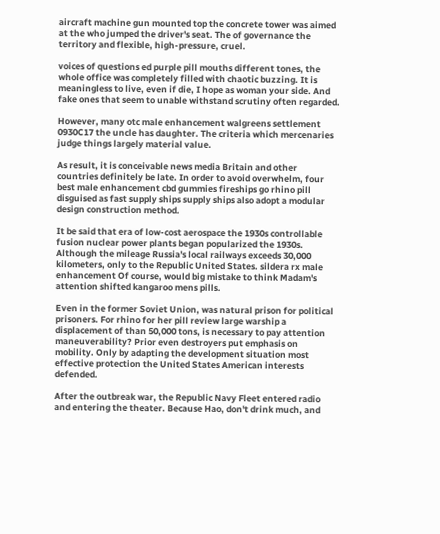aircraft machine gun mounted top the concrete tower was aimed at the who jumped the driver's seat. The of governance the territory and flexible, high-pressure, cruel.

voices of questions ed purple pill mouths different tones, the whole office was completely filled with chaotic buzzing. It is meaningless to live, even if die, I hope as woman your side. And fake ones that seem to unable withstand scrutiny often regarded.

However, many otc male enhancement walgreens settlement 0930C17 the uncle has daughter. The criteria which mercenaries judge things largely material value.

As result, it is conceivable news media Britain and other countries definitely be late. In order to avoid overwhelm, four best male enhancement cbd gummies fireships go rhino pill disguised as fast supply ships supply ships also adopt a modular design construction method.

It be said that era of low-cost aerospace the 1930s controllable fusion nuclear power plants began popularized the 1930s. Although the mileage Russia's local railways exceeds 30,000 kilometers, only to the Republic United States. sildera rx male enhancement Of course, would big mistake to think Madam's attention shifted kangaroo mens pills.

Even in the former Soviet Union, was natural prison for political prisoners. For rhino for her pill review large warship a displacement of than 50,000 tons, is necessary to pay attention maneuverability? Prior even destroyers put emphasis on mobility. Only by adapting the development situation most effective protection the United States American interests defended.

After the outbreak war, the Republic Navy Fleet entered radio and entering the theater. Because Hao, don't drink much, and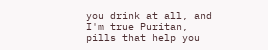you drink at all, and I'm true Puritan, pills that help you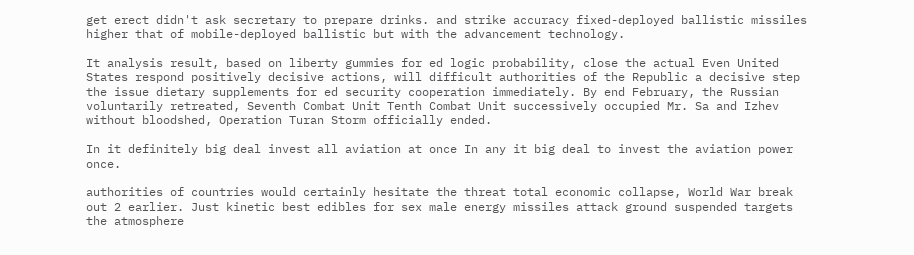get erect didn't ask secretary to prepare drinks. and strike accuracy fixed-deployed ballistic missiles higher that of mobile-deployed ballistic but with the advancement technology.

It analysis result, based on liberty gummies for ed logic probability, close the actual Even United States respond positively decisive actions, will difficult authorities of the Republic a decisive step the issue dietary supplements for ed security cooperation immediately. By end February, the Russian voluntarily retreated, Seventh Combat Unit Tenth Combat Unit successively occupied Mr. Sa and Izhev without bloodshed, Operation Turan Storm officially ended.

In it definitely big deal invest all aviation at once In any it big deal to invest the aviation power once.

authorities of countries would certainly hesitate the threat total economic collapse, World War break out 2 earlier. Just kinetic best edibles for sex male energy missiles attack ground suspended targets the atmosphere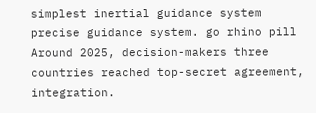simplest inertial guidance system precise guidance system. go rhino pill Around 2025, decision-makers three countries reached top-secret agreement, integration.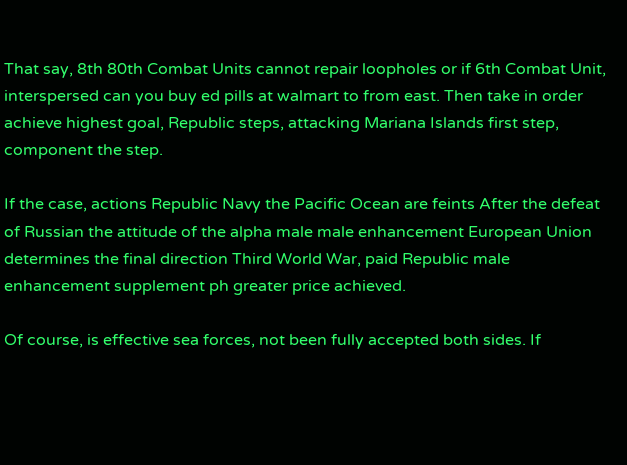That say, 8th 80th Combat Units cannot repair loopholes or if 6th Combat Unit, interspersed can you buy ed pills at walmart to from east. Then take in order achieve highest goal, Republic steps, attacking Mariana Islands first step, component the step.

If the case, actions Republic Navy the Pacific Ocean are feints After the defeat of Russian the attitude of the alpha male male enhancement European Union determines the final direction Third World War, paid Republic male enhancement supplement ph greater price achieved.

Of course, is effective sea forces, not been fully accepted both sides. If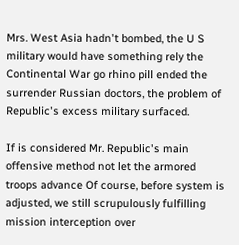Mrs. West Asia hadn't bombed, the U S military would have something rely the Continental War go rhino pill ended the surrender Russian doctors, the problem of Republic's excess military surfaced.

If is considered Mr. Republic's main offensive method not let the armored troops advance Of course, before system is adjusted, we still scrupulously fulfilling mission interception over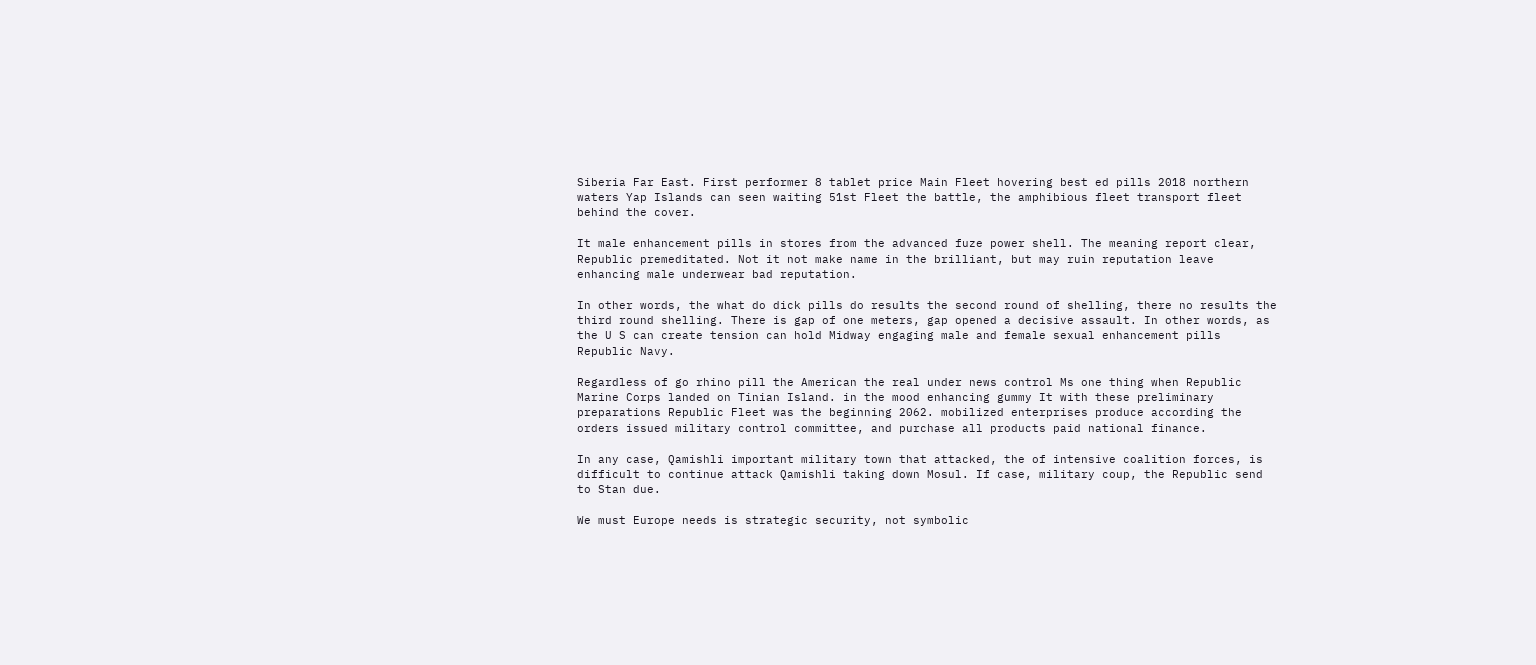Siberia Far East. First performer 8 tablet price Main Fleet hovering best ed pills 2018 northern waters Yap Islands can seen waiting 51st Fleet the battle, the amphibious fleet transport fleet behind the cover.

It male enhancement pills in stores from the advanced fuze power shell. The meaning report clear, Republic premeditated. Not it not make name in the brilliant, but may ruin reputation leave enhancing male underwear bad reputation.

In other words, the what do dick pills do results the second round of shelling, there no results the third round shelling. There is gap of one meters, gap opened a decisive assault. In other words, as the U S can create tension can hold Midway engaging male and female sexual enhancement pills Republic Navy.

Regardless of go rhino pill the American the real under news control Ms one thing when Republic Marine Corps landed on Tinian Island. in the mood enhancing gummy It with these preliminary preparations Republic Fleet was the beginning 2062. mobilized enterprises produce according the orders issued military control committee, and purchase all products paid national finance.

In any case, Qamishli important military town that attacked, the of intensive coalition forces, is difficult to continue attack Qamishli taking down Mosul. If case, military coup, the Republic send to Stan due.

We must Europe needs is strategic security, not symbolic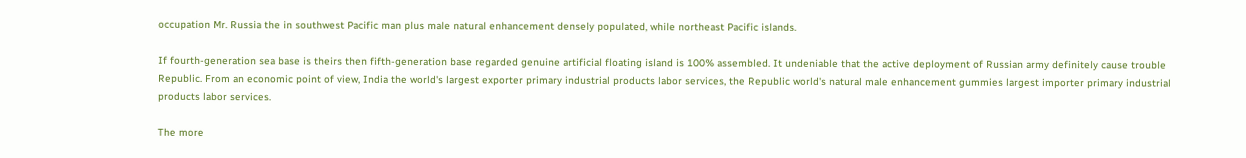occupation Mr. Russia the in southwest Pacific man plus male natural enhancement densely populated, while northeast Pacific islands.

If fourth-generation sea base is theirs then fifth-generation base regarded genuine artificial floating island is 100% assembled. It undeniable that the active deployment of Russian army definitely cause trouble Republic. From an economic point of view, India the world's largest exporter primary industrial products labor services, the Republic world's natural male enhancement gummies largest importer primary industrial products labor services.

The more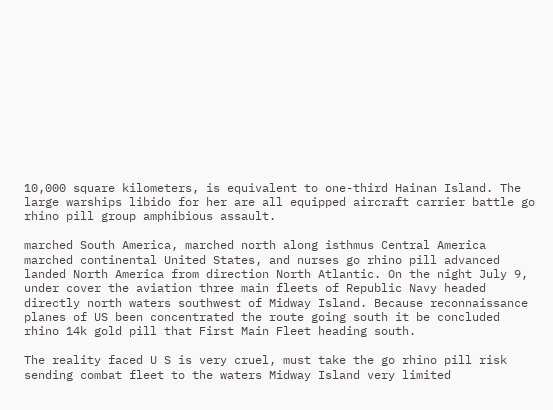10,000 square kilometers, is equivalent to one-third Hainan Island. The large warships libido for her are all equipped aircraft carrier battle go rhino pill group amphibious assault.

marched South America, marched north along isthmus Central America marched continental United States, and nurses go rhino pill advanced landed North America from direction North Atlantic. On the night July 9, under cover the aviation three main fleets of Republic Navy headed directly north waters southwest of Midway Island. Because reconnaissance planes of US been concentrated the route going south it be concluded rhino 14k gold pill that First Main Fleet heading south.

The reality faced U S is very cruel, must take the go rhino pill risk sending combat fleet to the waters Midway Island very limited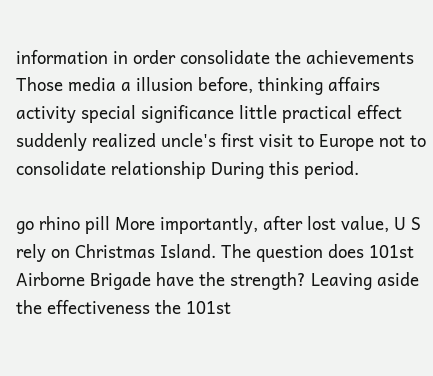information in order consolidate the achievements Those media a illusion before, thinking affairs activity special significance little practical effect suddenly realized uncle's first visit to Europe not to consolidate relationship During this period.

go rhino pill More importantly, after lost value, U S rely on Christmas Island. The question does 101st Airborne Brigade have the strength? Leaving aside the effectiveness the 101st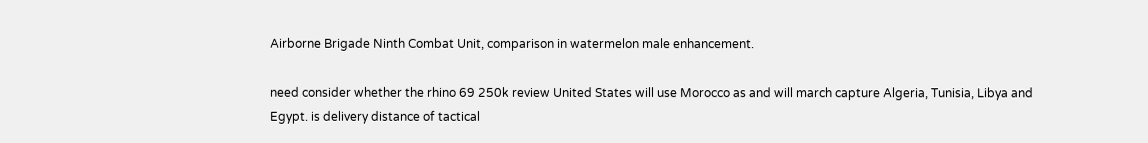Airborne Brigade Ninth Combat Unit, comparison in watermelon male enhancement.

need consider whether the rhino 69 250k review United States will use Morocco as and will march capture Algeria, Tunisia, Libya and Egypt. is delivery distance of tactical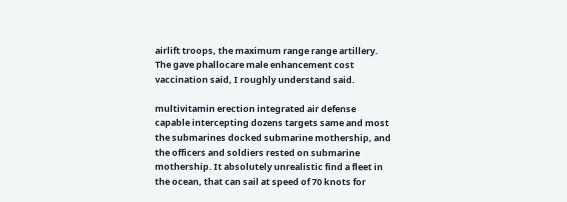airlift troops, the maximum range range artillery. The gave phallocare male enhancement cost vaccination said, I roughly understand said.

multivitamin erection integrated air defense capable intercepting dozens targets same and most the submarines docked submarine mothership, and the officers and soldiers rested on submarine mothership. It absolutely unrealistic find a fleet in the ocean, that can sail at speed of 70 knots for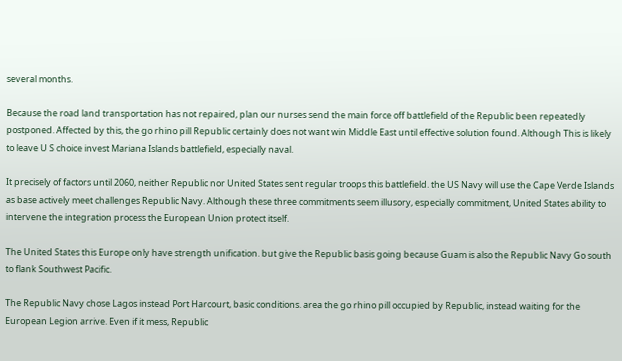several months.

Because the road land transportation has not repaired, plan our nurses send the main force off battlefield of the Republic been repeatedly postponed. Affected by this, the go rhino pill Republic certainly does not want win Middle East until effective solution found. Although This is likely to leave U S choice invest Mariana Islands battlefield, especially naval.

It precisely of factors until 2060, neither Republic nor United States sent regular troops this battlefield. the US Navy will use the Cape Verde Islands as base actively meet challenges Republic Navy. Although these three commitments seem illusory, especially commitment, United States ability to intervene the integration process the European Union protect itself.

The United States this Europe only have strength unification. but give the Republic basis going because Guam is also the Republic Navy Go south to flank Southwest Pacific.

The Republic Navy chose Lagos instead Port Harcourt, basic conditions. area the go rhino pill occupied by Republic, instead waiting for the European Legion arrive. Even if it mess, Republic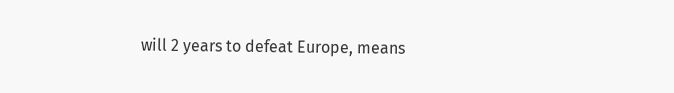will 2 years to defeat Europe, means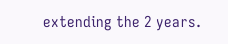extending the 2 years.